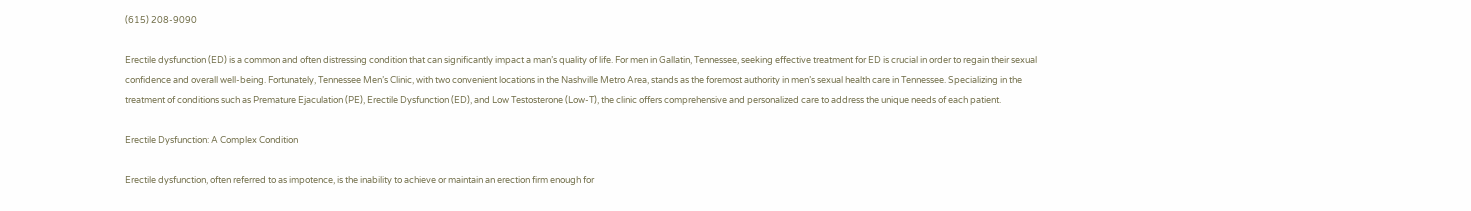(615) 208-9090

Erectile dysfunction (ED) is a common and often distressing condition that can significantly impact a man’s quality of life. For men in Gallatin, Tennessee, seeking effective treatment for ED is crucial in order to regain their sexual confidence and overall well-being. Fortunately, Tennessee Men’s Clinic, with two convenient locations in the Nashville Metro Area, stands as the foremost authority in men’s sexual health care in Tennessee. Specializing in the treatment of conditions such as Premature Ejaculation (PE), Erectile Dysfunction (ED), and Low Testosterone (Low-T), the clinic offers comprehensive and personalized care to address the unique needs of each patient.

Erectile Dysfunction: A Complex Condition

Erectile dysfunction, often referred to as impotence, is the inability to achieve or maintain an erection firm enough for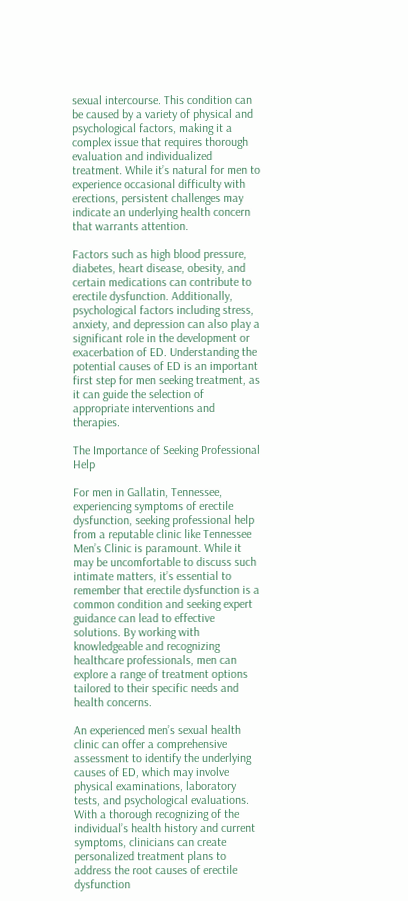sexual intercourse. This condition can be caused by a variety of physical and psychological factors, making it a complex issue that requires thorough evaluation and individualized treatment. While it’s natural for men to experience occasional difficulty with erections, persistent challenges may indicate an underlying health concern that warrants attention.

Factors such as high blood pressure, diabetes, heart disease, obesity, and certain medications can contribute to erectile dysfunction. Additionally, psychological factors including stress, anxiety, and depression can also play a significant role in the development or exacerbation of ED. Understanding the potential causes of ED is an important first step for men seeking treatment, as it can guide the selection of appropriate interventions and therapies.

The Importance of Seeking Professional Help

For men in Gallatin, Tennessee, experiencing symptoms of erectile dysfunction, seeking professional help from a reputable clinic like Tennessee Men’s Clinic is paramount. While it may be uncomfortable to discuss such intimate matters, it’s essential to remember that erectile dysfunction is a common condition and seeking expert guidance can lead to effective solutions. By working with knowledgeable and recognizing healthcare professionals, men can explore a range of treatment options tailored to their specific needs and health concerns.

An experienced men’s sexual health clinic can offer a comprehensive assessment to identify the underlying causes of ED, which may involve physical examinations, laboratory tests, and psychological evaluations. With a thorough recognizing of the individual’s health history and current symptoms, clinicians can create personalized treatment plans to address the root causes of erectile dysfunction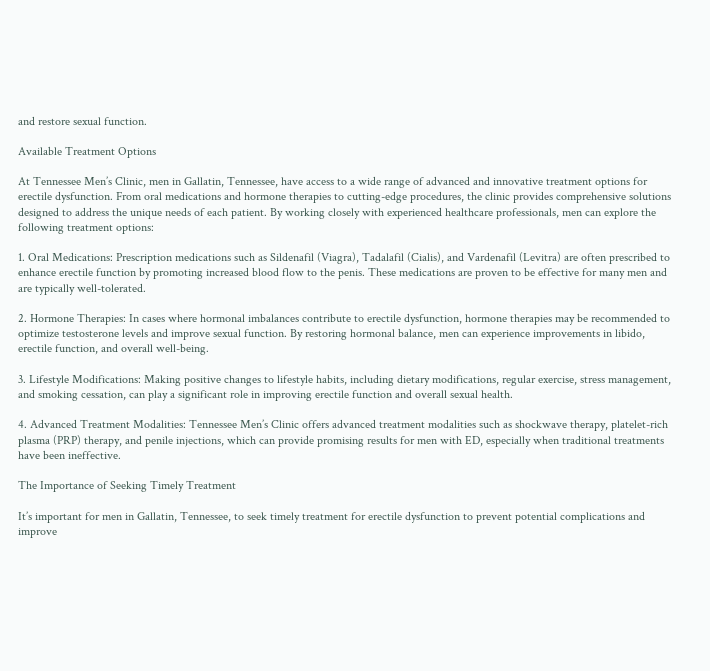and restore sexual function.

Available Treatment Options

At Tennessee Men’s Clinic, men in Gallatin, Tennessee, have access to a wide range of advanced and innovative treatment options for erectile dysfunction. From oral medications and hormone therapies to cutting-edge procedures, the clinic provides comprehensive solutions designed to address the unique needs of each patient. By working closely with experienced healthcare professionals, men can explore the following treatment options:

1. Oral Medications: Prescription medications such as Sildenafil (Viagra), Tadalafil (Cialis), and Vardenafil (Levitra) are often prescribed to enhance erectile function by promoting increased blood flow to the penis. These medications are proven to be effective for many men and are typically well-tolerated.

2. Hormone Therapies: In cases where hormonal imbalances contribute to erectile dysfunction, hormone therapies may be recommended to optimize testosterone levels and improve sexual function. By restoring hormonal balance, men can experience improvements in libido, erectile function, and overall well-being.

3. Lifestyle Modifications: Making positive changes to lifestyle habits, including dietary modifications, regular exercise, stress management, and smoking cessation, can play a significant role in improving erectile function and overall sexual health.

4. Advanced Treatment Modalities: Tennessee Men’s Clinic offers advanced treatment modalities such as shockwave therapy, platelet-rich plasma (PRP) therapy, and penile injections, which can provide promising results for men with ED, especially when traditional treatments have been ineffective.

The Importance of Seeking Timely Treatment

It’s important for men in Gallatin, Tennessee, to seek timely treatment for erectile dysfunction to prevent potential complications and improve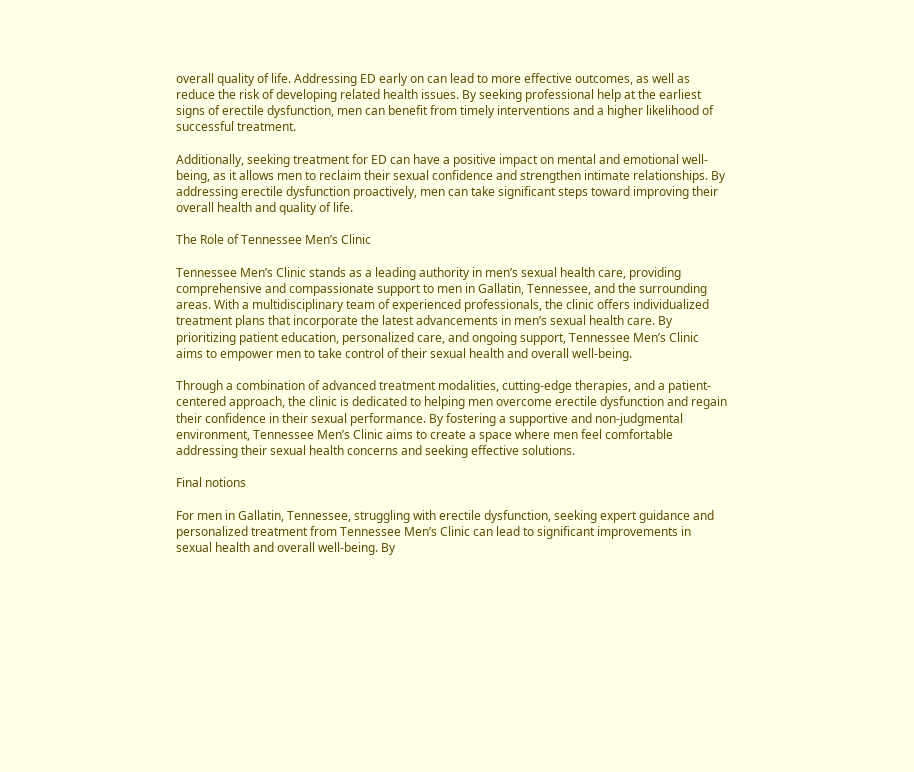overall quality of life. Addressing ED early on can lead to more effective outcomes, as well as reduce the risk of developing related health issues. By seeking professional help at the earliest signs of erectile dysfunction, men can benefit from timely interventions and a higher likelihood of successful treatment.

Additionally, seeking treatment for ED can have a positive impact on mental and emotional well-being, as it allows men to reclaim their sexual confidence and strengthen intimate relationships. By addressing erectile dysfunction proactively, men can take significant steps toward improving their overall health and quality of life.

The Role of Tennessee Men’s Clinic

Tennessee Men’s Clinic stands as a leading authority in men’s sexual health care, providing comprehensive and compassionate support to men in Gallatin, Tennessee, and the surrounding areas. With a multidisciplinary team of experienced professionals, the clinic offers individualized treatment plans that incorporate the latest advancements in men’s sexual health care. By prioritizing patient education, personalized care, and ongoing support, Tennessee Men’s Clinic aims to empower men to take control of their sexual health and overall well-being.

Through a combination of advanced treatment modalities, cutting-edge therapies, and a patient-centered approach, the clinic is dedicated to helping men overcome erectile dysfunction and regain their confidence in their sexual performance. By fostering a supportive and non-judgmental environment, Tennessee Men’s Clinic aims to create a space where men feel comfortable addressing their sexual health concerns and seeking effective solutions.

Final notions

For men in Gallatin, Tennessee, struggling with erectile dysfunction, seeking expert guidance and personalized treatment from Tennessee Men’s Clinic can lead to significant improvements in sexual health and overall well-being. By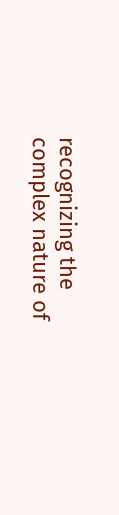recognizing the complex nature of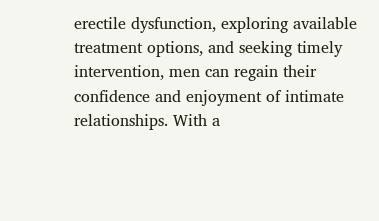erectile dysfunction, exploring available treatment options, and seeking timely intervention, men can regain their confidence and enjoyment of intimate relationships. With a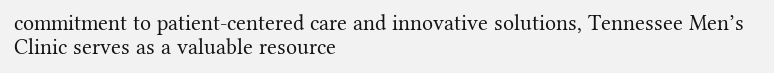commitment to patient-centered care and innovative solutions, Tennessee Men’s Clinic serves as a valuable resource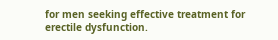for men seeking effective treatment for erectile dysfunction.